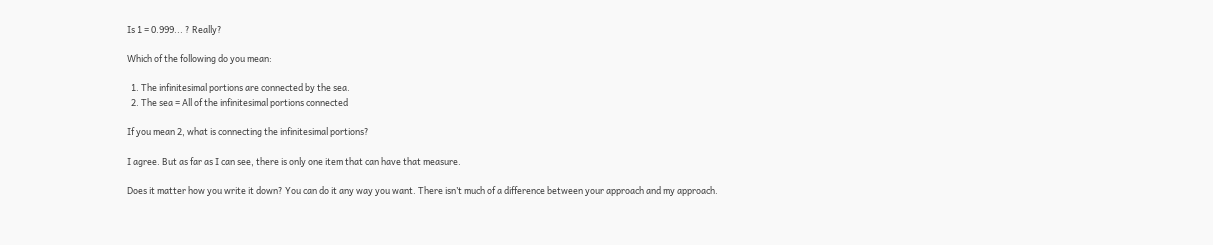Is 1 = 0.999... ? Really?

Which of the following do you mean:

  1. The infinitesimal portions are connected by the sea.
  2. The sea = All of the infinitesimal portions connected

If you mean 2, what is connecting the infinitesimal portions?

I agree. But as far as I can see, there is only one item that can have that measure.

Does it matter how you write it down? You can do it any way you want. There isn’t much of a difference between your approach and my approach.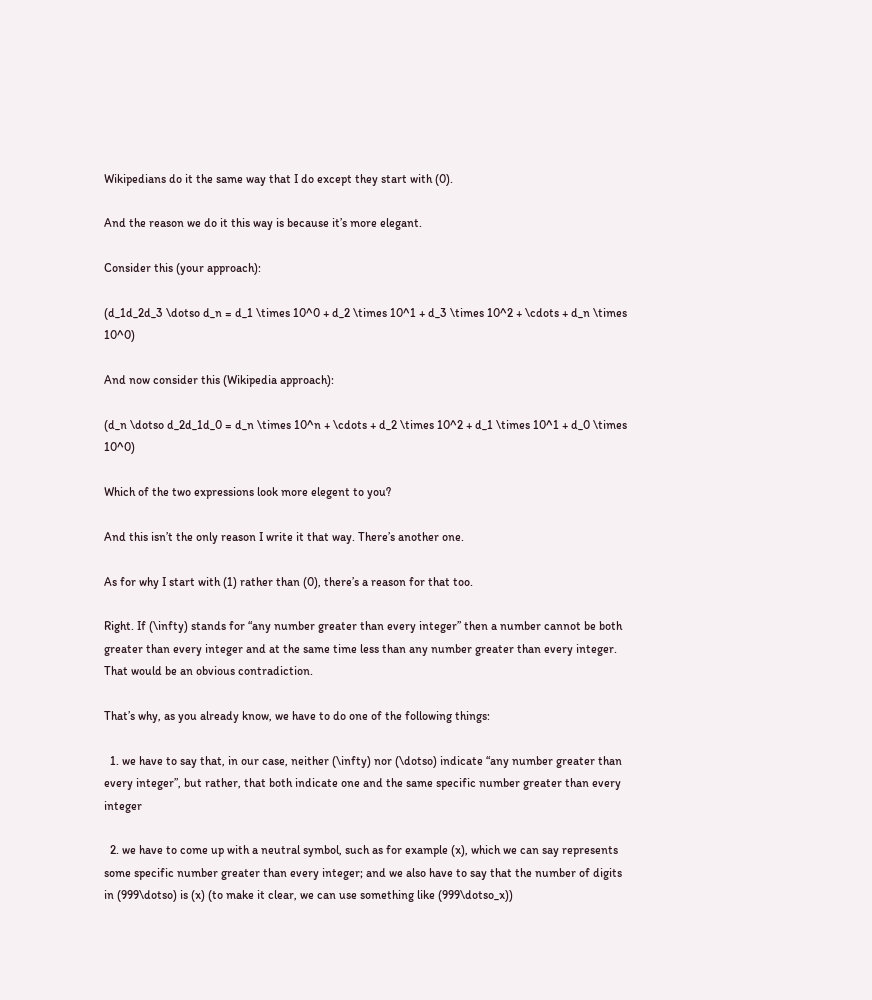Wikipedians do it the same way that I do except they start with (0).

And the reason we do it this way is because it’s more elegant.

Consider this (your approach):

(d_1d_2d_3 \dotso d_n = d_1 \times 10^0 + d_2 \times 10^1 + d_3 \times 10^2 + \cdots + d_n \times 10^0)

And now consider this (Wikipedia approach):

(d_n \dotso d_2d_1d_0 = d_n \times 10^n + \cdots + d_2 \times 10^2 + d_1 \times 10^1 + d_0 \times 10^0)

Which of the two expressions look more elegent to you?

And this isn’t the only reason I write it that way. There’s another one.

As for why I start with (1) rather than (0), there’s a reason for that too.

Right. If (\infty) stands for “any number greater than every integer” then a number cannot be both greater than every integer and at the same time less than any number greater than every integer. That would be an obvious contradiction.

That’s why, as you already know, we have to do one of the following things:

  1. we have to say that, in our case, neither (\infty) nor (\dotso) indicate “any number greater than every integer”, but rather, that both indicate one and the same specific number greater than every integer

  2. we have to come up with a neutral symbol, such as for example (x), which we can say represents some specific number greater than every integer; and we also have to say that the number of digits in (999\dotso) is (x) (to make it clear, we can use something like (999\dotso_x))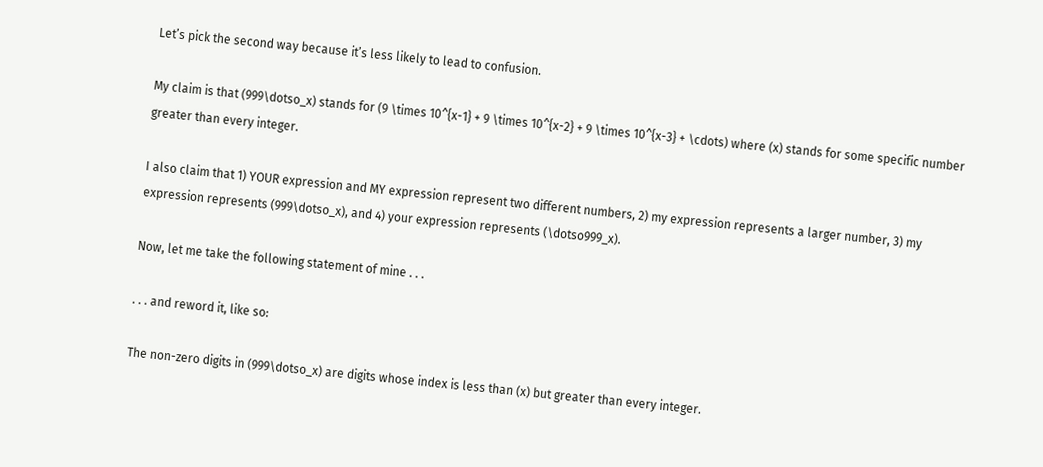Let’s pick the second way because it’s less likely to lead to confusion.

My claim is that (999\dotso_x) stands for (9 \times 10^{x-1} + 9 \times 10^{x-2} + 9 \times 10^{x-3} + \cdots) where (x) stands for some specific number greater than every integer.

I also claim that 1) YOUR expression and MY expression represent two different numbers, 2) my expression represents a larger number, 3) my expression represents (999\dotso_x), and 4) your expression represents (\dotso999_x).

Now, let me take the following statement of mine . . .

. . . and reword it, like so:

The non-zero digits in (999\dotso_x) are digits whose index is less than (x) but greater than every integer.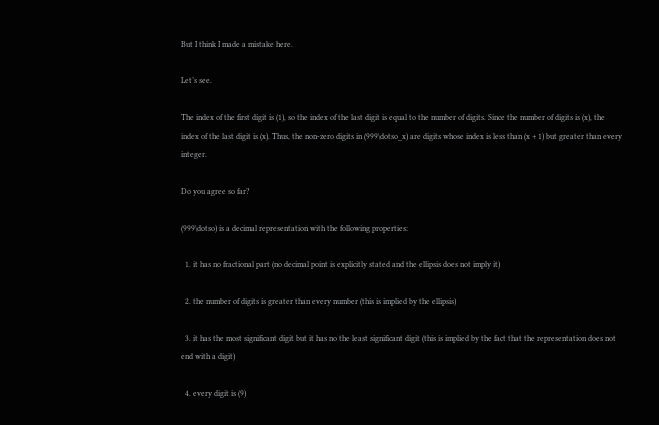But I think I made a mistake here.

Let’s see.

The index of the first digit is (1), so the index of the last digit is equal to the number of digits. Since the number of digits is (x), the index of the last digit is (x). Thus, the non-zero digits in (999\dotso_x) are digits whose index is less than (x + 1) but greater than every integer.

Do you agree so far?

(999\dotso) is a decimal representation with the following properties:

  1. it has no fractional part (no decimal point is explicitly stated and the ellipsis does not imply it)

  2. the number of digits is greater than every number (this is implied by the ellipsis)

  3. it has the most significant digit but it has no the least significant digit (this is implied by the fact that the representation does not end with a digit)

  4. every digit is (9)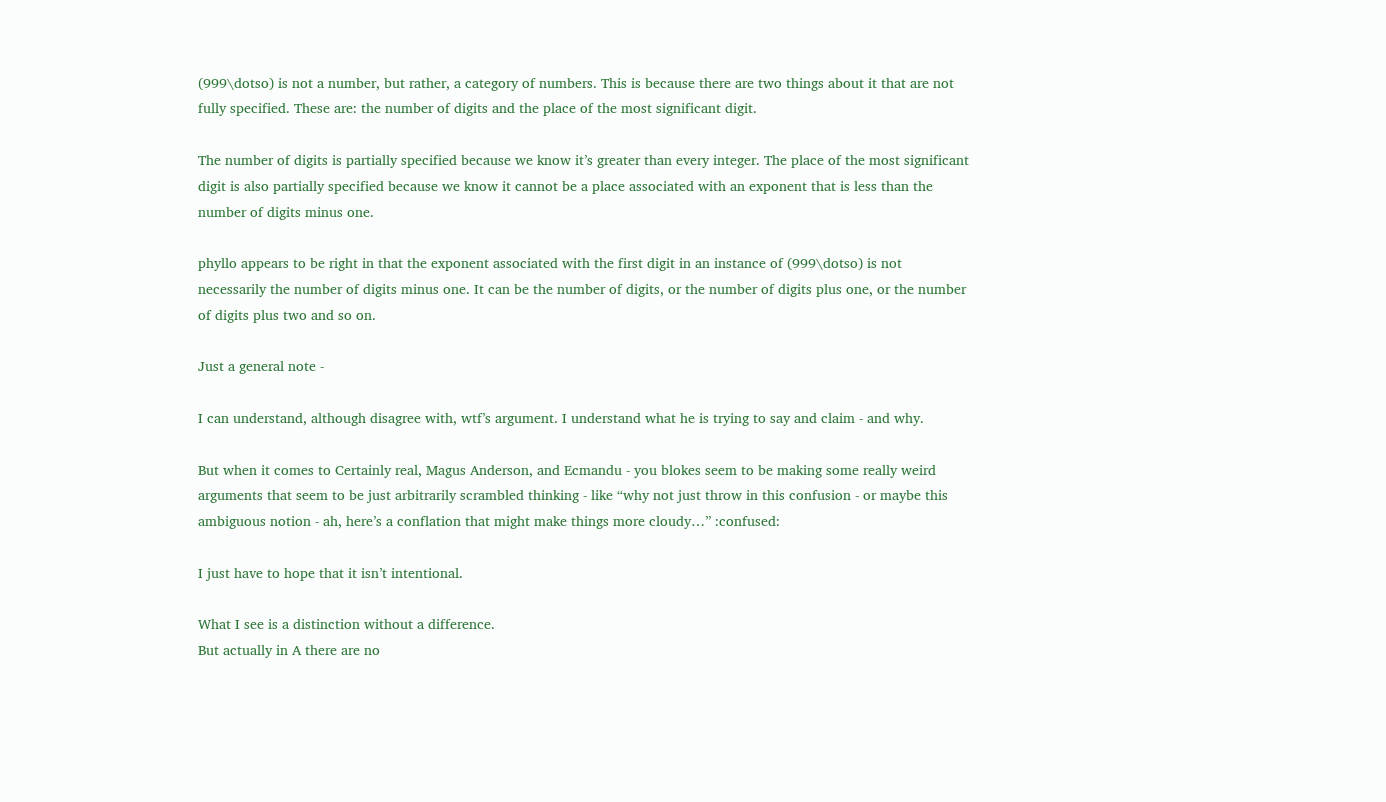(999\dotso) is not a number, but rather, a category of numbers. This is because there are two things about it that are not fully specified. These are: the number of digits and the place of the most significant digit.

The number of digits is partially specified because we know it’s greater than every integer. The place of the most significant digit is also partially specified because we know it cannot be a place associated with an exponent that is less than the number of digits minus one.

phyllo appears to be right in that the exponent associated with the first digit in an instance of (999\dotso) is not necessarily the number of digits minus one. It can be the number of digits, or the number of digits plus one, or the number of digits plus two and so on.

Just a general note -

I can understand, although disagree with, wtf’s argument. I understand what he is trying to say and claim - and why.

But when it comes to Certainly real, Magus Anderson, and Ecmandu - you blokes seem to be making some really weird arguments that seem to be just arbitrarily scrambled thinking - like “why not just throw in this confusion - or maybe this ambiguous notion - ah, here’s a conflation that might make things more cloudy…” :confused:

I just have to hope that it isn’t intentional.

What I see is a distinction without a difference.
But actually in A there are no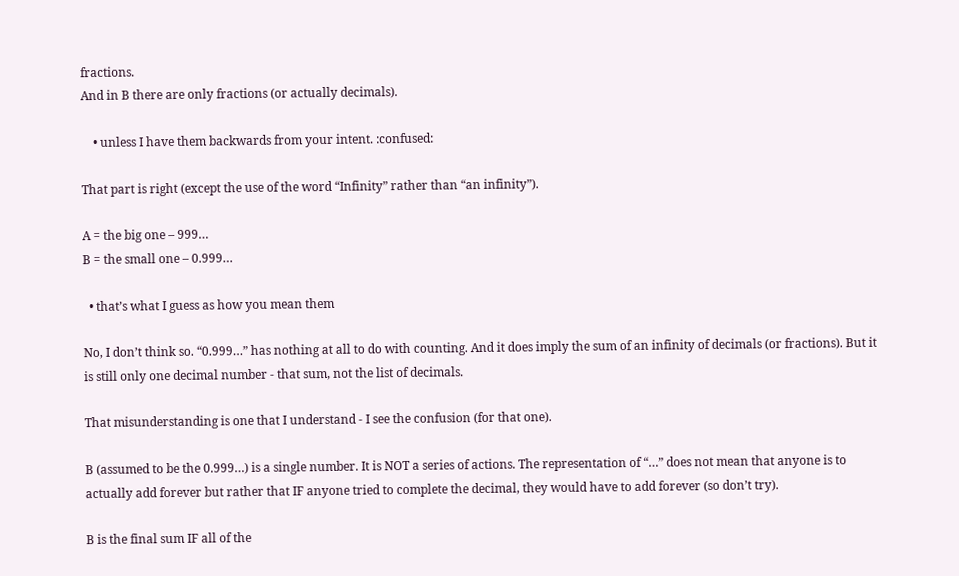fractions.
And in B there are only fractions (or actually decimals).

    • unless I have them backwards from your intent. :confused:

That part is right (except the use of the word “Infinity” rather than “an infinity”).

A = the big one – 999…
B = the small one – 0.999…

  • that’s what I guess as how you mean them

No, I don’t think so. “0.999…” has nothing at all to do with counting. And it does imply the sum of an infinity of decimals (or fractions). But it is still only one decimal number - that sum, not the list of decimals.

That misunderstanding is one that I understand - I see the confusion (for that one).

B (assumed to be the 0.999…) is a single number. It is NOT a series of actions. The representation of “…” does not mean that anyone is to actually add forever but rather that IF anyone tried to complete the decimal, they would have to add forever (so don’t try).

B is the final sum IF all of the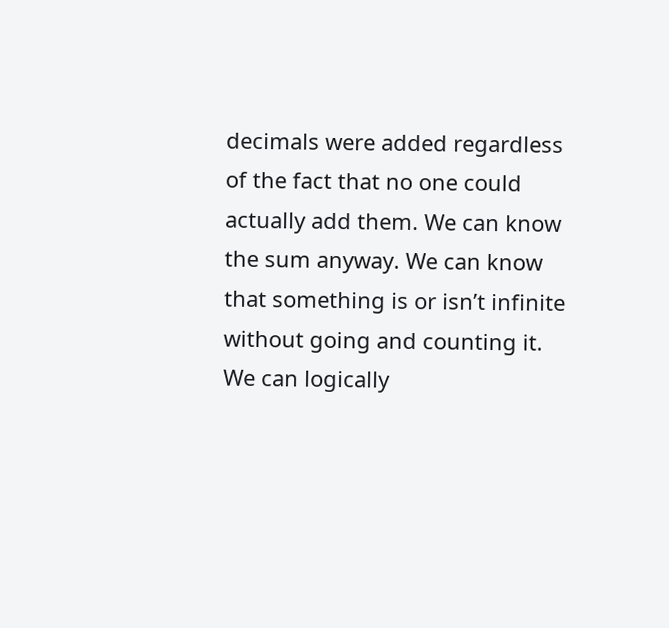decimals were added regardless of the fact that no one could actually add them. We can know the sum anyway. We can know that something is or isn’t infinite without going and counting it. We can logically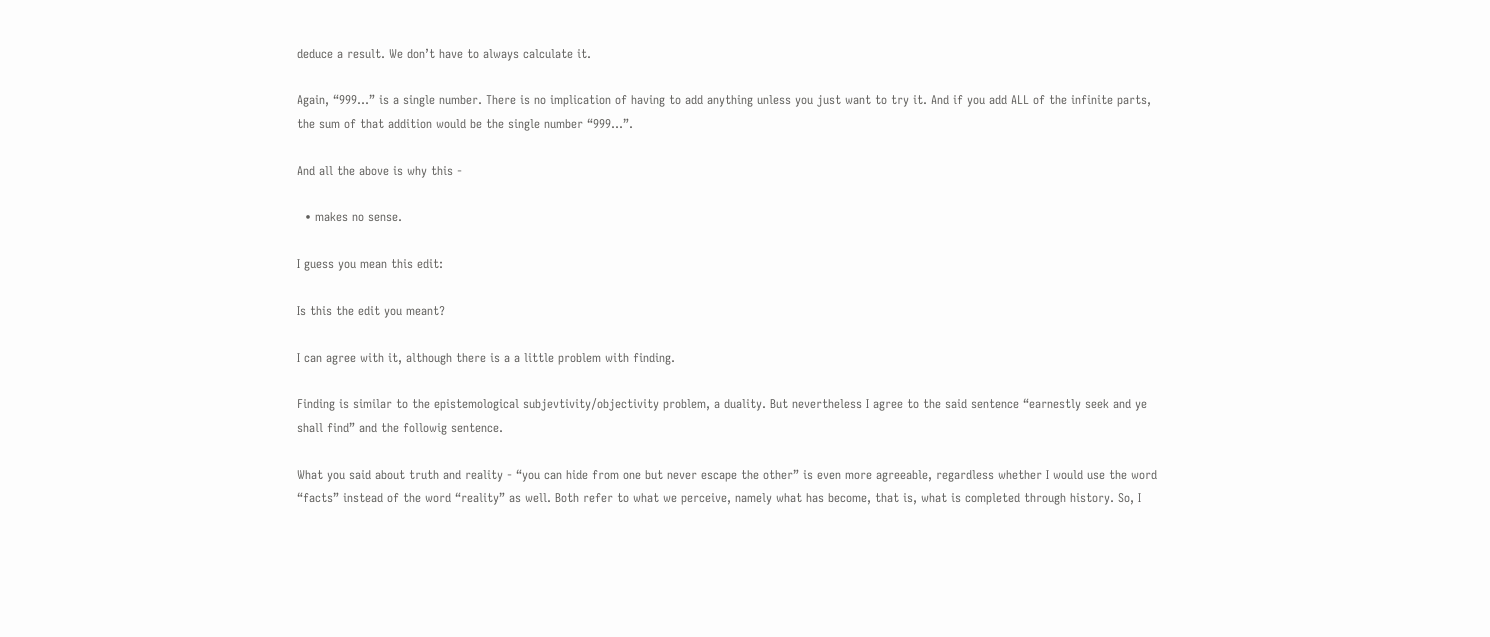deduce a result. We don’t have to always calculate it.

Again, “999…” is a single number. There is no implication of having to add anything unless you just want to try it. And if you add ALL of the infinite parts, the sum of that addition would be the single number “999…”.

And all the above is why this -

  • makes no sense.

I guess you mean this edit:

Is this the edit you meant?

I can agree with it, although there is a a little problem with finding.

Finding is similar to the epistemological subjevtivity/objectivity problem, a duality. But nevertheless I agree to the said sentence “earnestly seek and ye shall find” and the followig sentence.

What you said about truth and reality - “you can hide from one but never escape the other” is even more agreeable, regardless whether I would use the word “facts” instead of the word “reality” as well. Both refer to what we perceive, namely what has become, that is, what is completed through history. So, I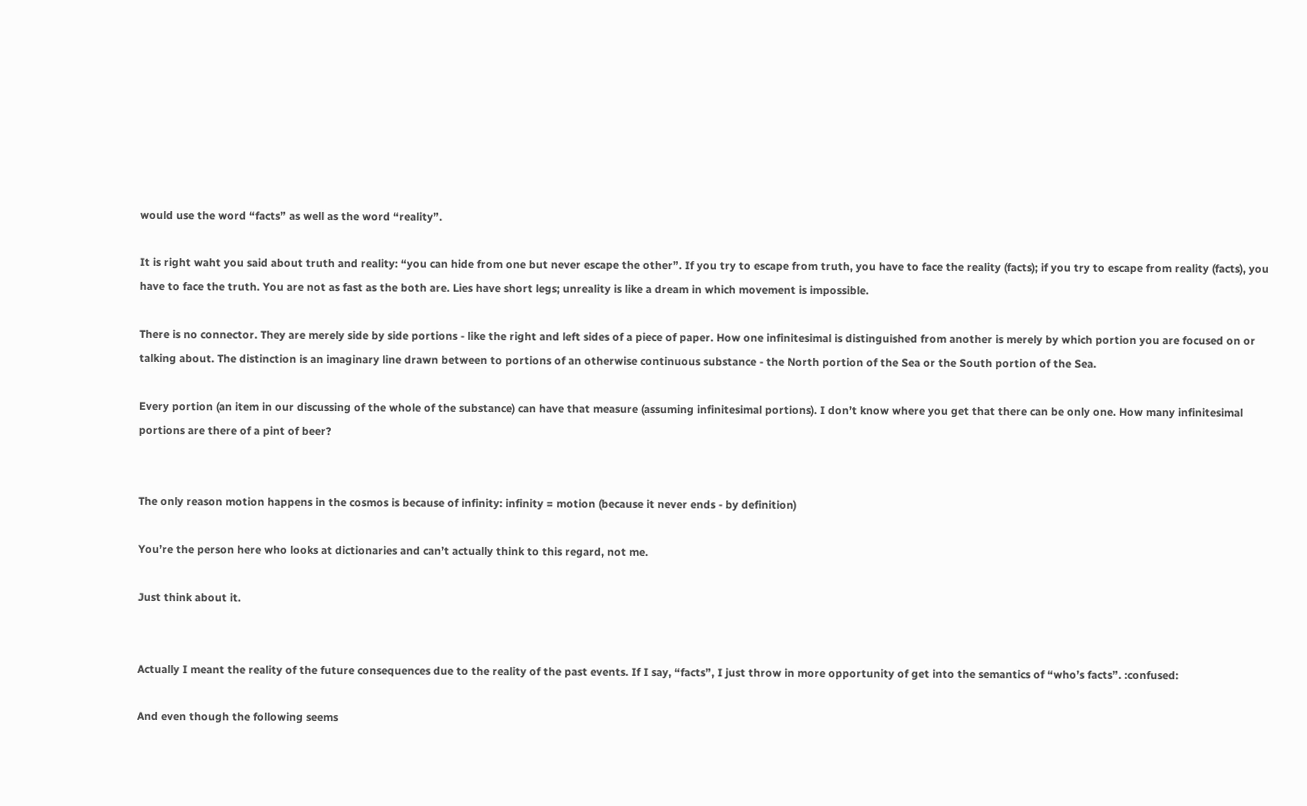would use the word “facts” as well as the word “reality”.

It is right waht you said about truth and reality: “you can hide from one but never escape the other”. If you try to escape from truth, you have to face the reality (facts); if you try to escape from reality (facts), you have to face the truth. You are not as fast as the both are. Lies have short legs; unreality is like a dream in which movement is impossible.

There is no connector. They are merely side by side portions - like the right and left sides of a piece of paper. How one infinitesimal is distinguished from another is merely by which portion you are focused on or talking about. The distinction is an imaginary line drawn between to portions of an otherwise continuous substance - the North portion of the Sea or the South portion of the Sea.

Every portion (an item in our discussing of the whole of the substance) can have that measure (assuming infinitesimal portions). I don’t know where you get that there can be only one. How many infinitesimal portions are there of a pint of beer?


The only reason motion happens in the cosmos is because of infinity: infinity = motion (because it never ends - by definition)

You’re the person here who looks at dictionaries and can’t actually think to this regard, not me.

Just think about it.


Actually I meant the reality of the future consequences due to the reality of the past events. If I say, “facts”, I just throw in more opportunity of get into the semantics of “who’s facts”. :confused:

And even though the following seems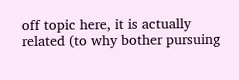off topic here, it is actually related (to why bother pursuing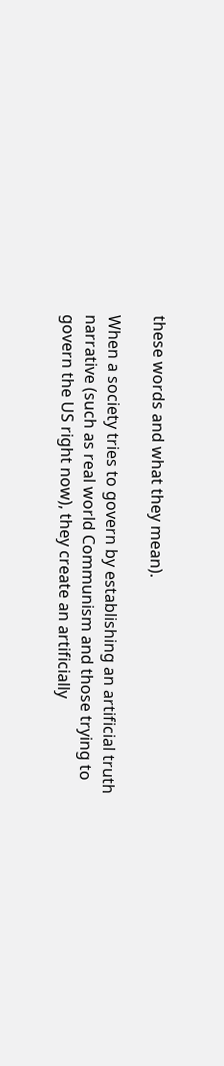these words and what they mean).

When a society tries to govern by establishing an artificial truth narrative (such as real world Communism and those trying to govern the US right now), they create an artificially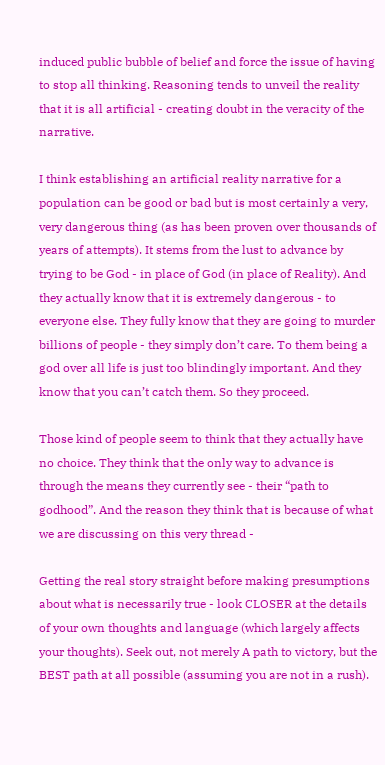induced public bubble of belief and force the issue of having to stop all thinking. Reasoning tends to unveil the reality that it is all artificial - creating doubt in the veracity of the narrative.

I think establishing an artificial reality narrative for a population can be good or bad but is most certainly a very, very dangerous thing (as has been proven over thousands of years of attempts). It stems from the lust to advance by trying to be God - in place of God (in place of Reality). And they actually know that it is extremely dangerous - to everyone else. They fully know that they are going to murder billions of people - they simply don’t care. To them being a god over all life is just too blindingly important. And they know that you can’t catch them. So they proceed.

Those kind of people seem to think that they actually have no choice. They think that the only way to advance is through the means they currently see - their “path to godhood”. And the reason they think that is because of what we are discussing on this very thread -

Getting the real story straight before making presumptions about what is necessarily true - look CLOSER at the details of your own thoughts and language (which largely affects your thoughts). Seek out, not merely A path to victory, but the BEST path at all possible (assuming you are not in a rush).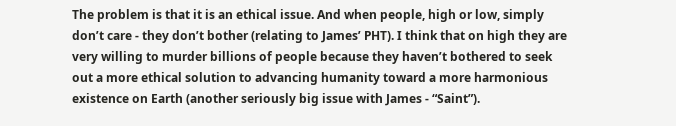The problem is that it is an ethical issue. And when people, high or low, simply don’t care - they don’t bother (relating to James’ PHT). I think that on high they are very willing to murder billions of people because they haven’t bothered to seek out a more ethical solution to advancing humanity toward a more harmonious existence on Earth (another seriously big issue with James - “Saint”).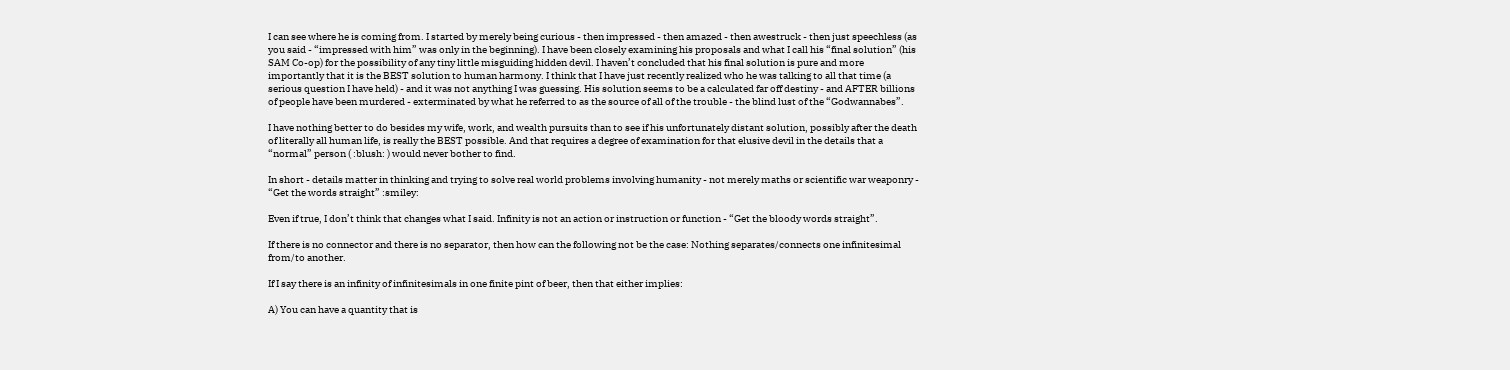I can see where he is coming from. I started by merely being curious - then impressed - then amazed - then awestruck - then just speechless (as you said - “impressed with him” was only in the beginning). I have been closely examining his proposals and what I call his “final solution” (his SAM Co-op) for the possibility of any tiny little misguiding hidden devil. I haven’t concluded that his final solution is pure and more importantly that it is the BEST solution to human harmony. I think that I have just recently realized who he was talking to all that time (a serious question I have held) - and it was not anything I was guessing. His solution seems to be a calculated far off destiny - and AFTER billions of people have been murdered - exterminated by what he referred to as the source of all of the trouble - the blind lust of the “Godwannabes”.

I have nothing better to do besides my wife, work, and wealth pursuits than to see if his unfortunately distant solution, possibly after the death of literally all human life, is really the BEST possible. And that requires a degree of examination for that elusive devil in the details that a “normal” person ( :blush: ) would never bother to find.

In short - details matter in thinking and trying to solve real world problems involving humanity - not merely maths or scientific war weaponry - “Get the words straight” :smiley:

Even if true, I don’t think that changes what I said. Infinity is not an action or instruction or function - “Get the bloody words straight”.

If there is no connector and there is no separator, then how can the following not be the case: Nothing separates/connects one infinitesimal from/to another.

If I say there is an infinity of infinitesimals in one finite pint of beer, then that either implies:

A) You can have a quantity that is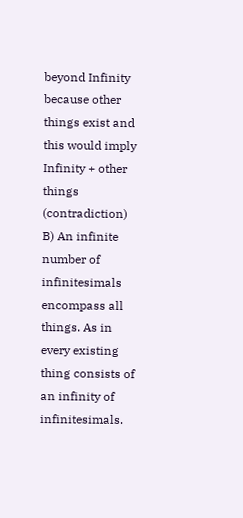beyond Infinity because other things exist and this would imply Infinity + other things (contradiction)
B) An infinite number of infinitesimals encompass all things. As in every existing thing consists of an infinity of infinitesimals.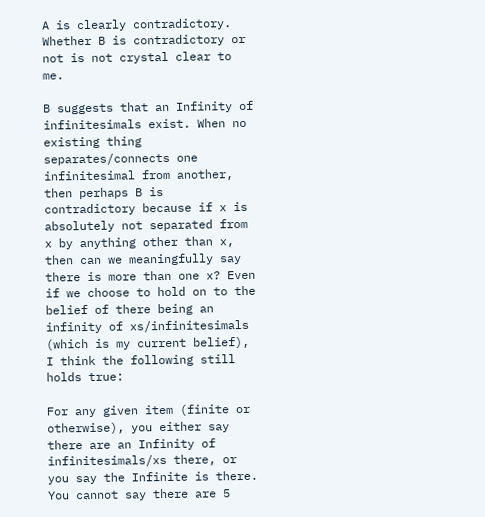A is clearly contradictory. Whether B is contradictory or not is not crystal clear to me.

B suggests that an Infinity of infinitesimals exist. When no existing thing separates/connects one infinitesimal from another, then perhaps B is contradictory because if x is absolutely not separated from x by anything other than x, then can we meaningfully say there is more than one x? Even if we choose to hold on to the belief of there being an infinity of xs/infinitesimals (which is my current belief), I think the following still holds true:

For any given item (finite or otherwise), you either say there are an Infinity of infinitesimals/xs there, or you say the Infinite is there. You cannot say there are 5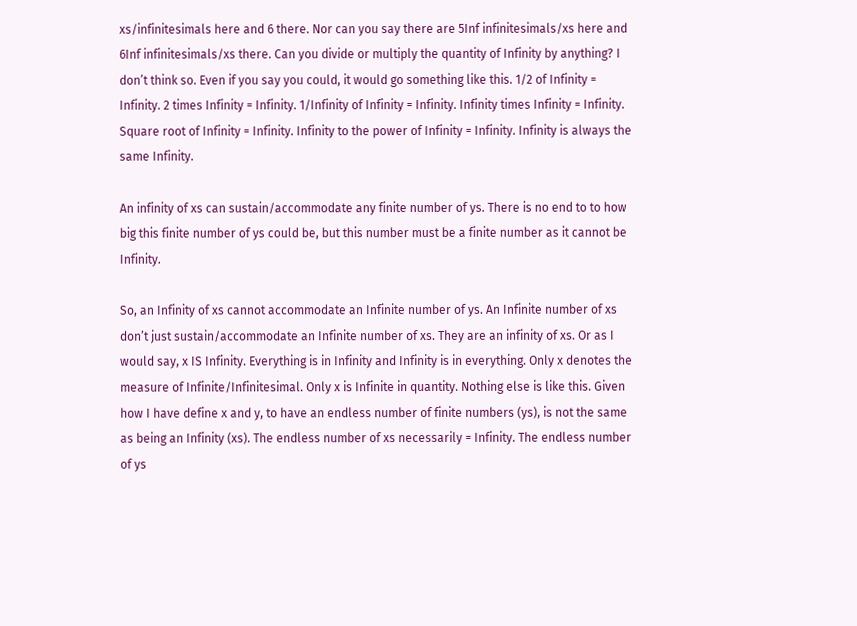xs/infinitesimals here and 6 there. Nor can you say there are 5Inf infinitesimals/xs here and 6Inf infinitesimals/xs there. Can you divide or multiply the quantity of Infinity by anything? I don’t think so. Even if you say you could, it would go something like this. 1/2 of Infinity = Infinity. 2 times Infinity = Infinity. 1/Infinity of Infinity = Infinity. Infinity times Infinity = Infinity. Square root of Infinity = Infinity. Infinity to the power of Infinity = Infinity. Infinity is always the same Infinity.

An infinity of xs can sustain/accommodate any finite number of ys. There is no end to to how big this finite number of ys could be, but this number must be a finite number as it cannot be Infinity.

So, an Infinity of xs cannot accommodate an Infinite number of ys. An Infinite number of xs don’t just sustain/accommodate an Infinite number of xs. They are an infinity of xs. Or as I would say, x IS Infinity. Everything is in Infinity and Infinity is in everything. Only x denotes the measure of Infinite/Infinitesimal. Only x is Infinite in quantity. Nothing else is like this. Given how I have define x and y, to have an endless number of finite numbers (ys), is not the same as being an Infinity (xs). The endless number of xs necessarily = Infinity. The endless number of ys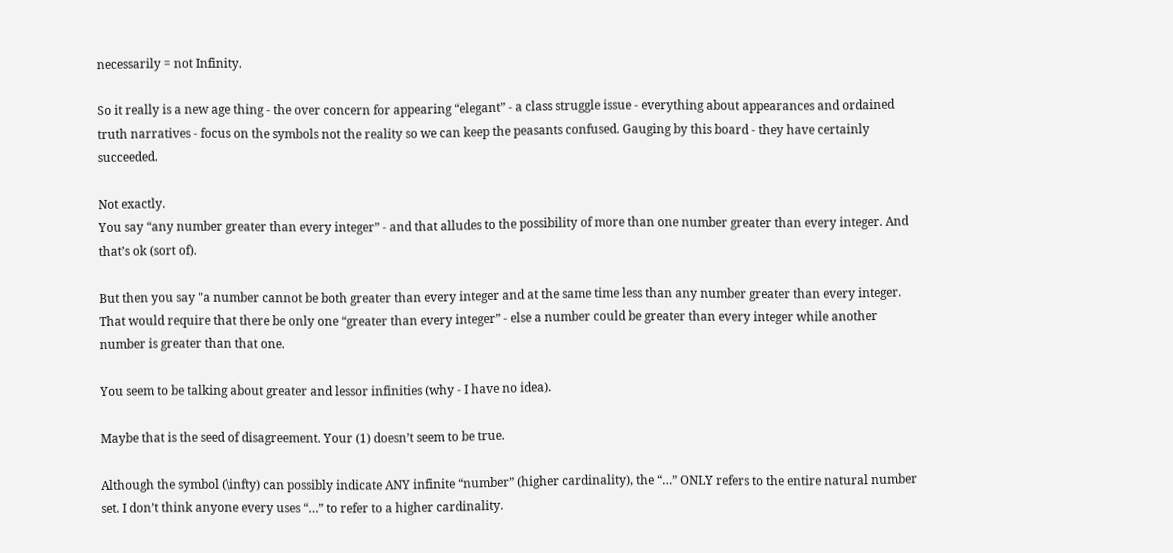necessarily = not Infinity.

So it really is a new age thing - the over concern for appearing “elegant” - a class struggle issue - everything about appearances and ordained truth narratives - focus on the symbols not the reality so we can keep the peasants confused. Gauging by this board - they have certainly succeeded.

Not exactly.
You say “any number greater than every integer” - and that alludes to the possibility of more than one number greater than every integer. And that’s ok (sort of).

But then you say "a number cannot be both greater than every integer and at the same time less than any number greater than every integer. That would require that there be only one “greater than every integer” - else a number could be greater than every integer while another number is greater than that one.

You seem to be talking about greater and lessor infinities (why - I have no idea).

Maybe that is the seed of disagreement. Your (1) doesn’t seem to be true.

Although the symbol (\infty) can possibly indicate ANY infinite “number” (higher cardinality), the “…” ONLY refers to the entire natural number set. I don’t think anyone every uses “…” to refer to a higher cardinality.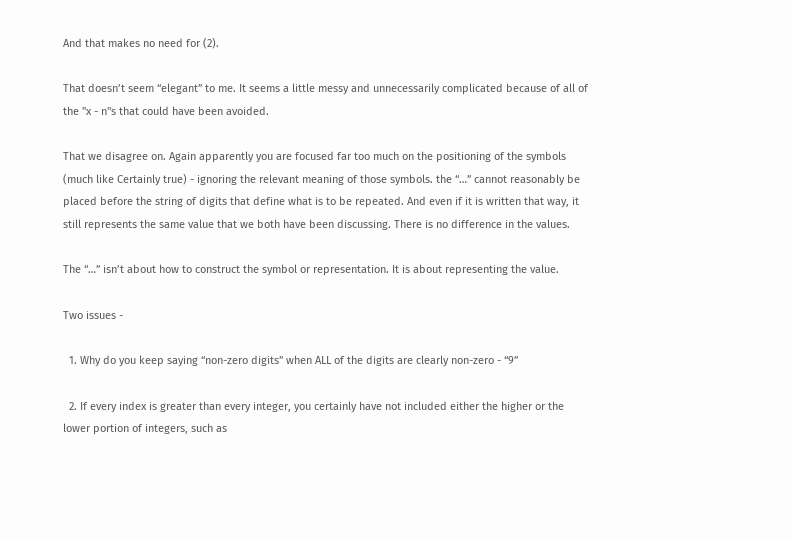And that makes no need for (2).

That doesn’t seem “elegant” to me. It seems a little messy and unnecessarily complicated because of all of the "x - n"s that could have been avoided.

That we disagree on. Again apparently you are focused far too much on the positioning of the symbols (much like Certainly true) - ignoring the relevant meaning of those symbols. the “…” cannot reasonably be placed before the string of digits that define what is to be repeated. And even if it is written that way, it still represents the same value that we both have been discussing. There is no difference in the values.

The “…” isn’t about how to construct the symbol or representation. It is about representing the value.

Two issues -

  1. Why do you keep saying “non-zero digits” when ALL of the digits are clearly non-zero - “9”

  2. If every index is greater than every integer, you certainly have not included either the higher or the lower portion of integers, such as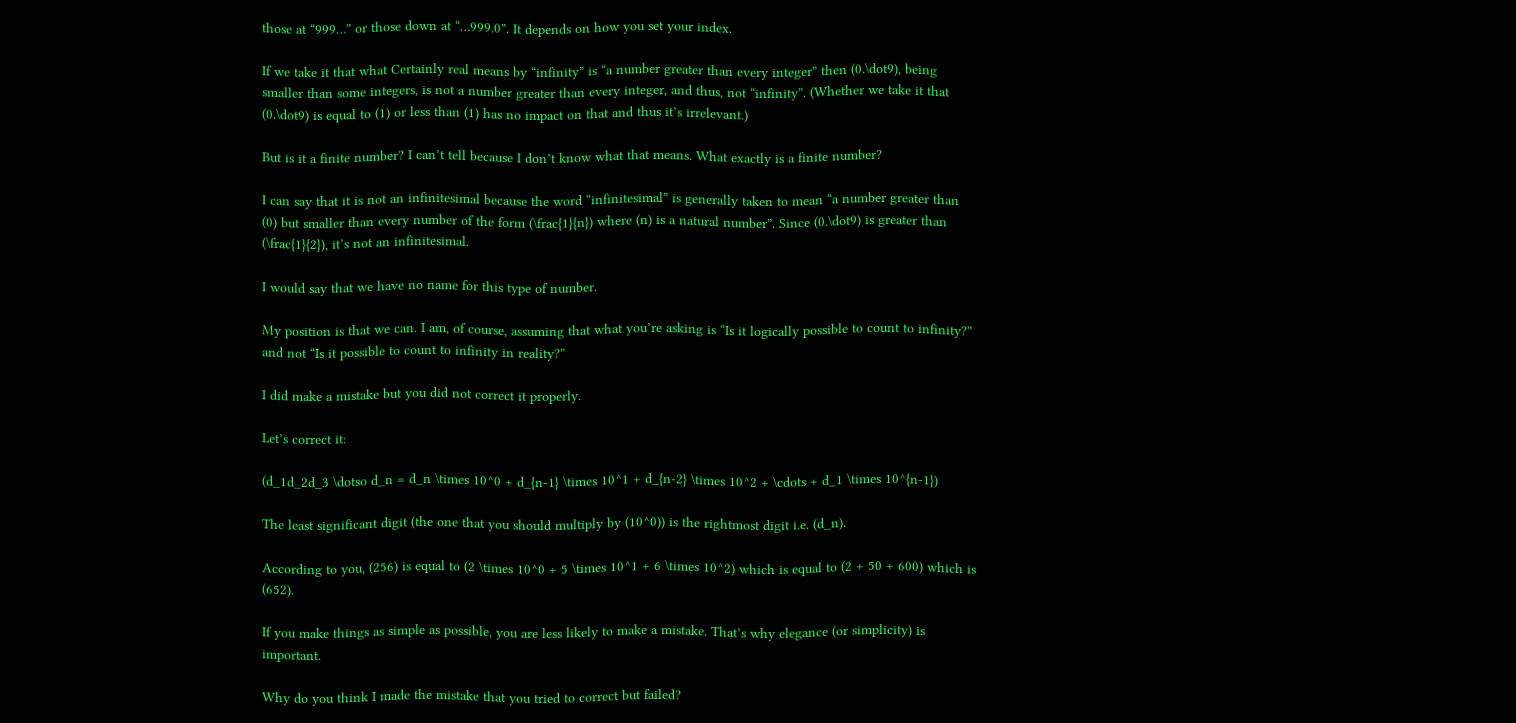those at “999…” or those down at “…999.0”. It depends on how you set your index.

If we take it that what Certainly real means by “infinity” is “a number greater than every integer” then (0.\dot9), being smaller than some integers, is not a number greater than every integer, and thus, not “infinity”. (Whether we take it that (0.\dot9) is equal to (1) or less than (1) has no impact on that and thus it’s irrelevant.)

But is it a finite number? I can’t tell because I don’t know what that means. What exactly is a finite number?

I can say that it is not an infinitesimal because the word “infinitesimal” is generally taken to mean “a number greater than (0) but smaller than every number of the form (\frac{1}{n}) where (n) is a natural number”. Since (0.\dot9) is greater than (\frac{1}{2}), it’s not an infinitesimal.

I would say that we have no name for this type of number.

My position is that we can. I am, of course, assuming that what you’re asking is “Is it logically possible to count to infinity?” and not “Is it possible to count to infinity in reality?”

I did make a mistake but you did not correct it properly.

Let’s correct it:

(d_1d_2d_3 \dotso d_n = d_n \times 10^0 + d_{n-1} \times 10^1 + d_{n-2} \times 10^2 + \cdots + d_1 \times 10^{n-1})

The least significant digit (the one that you should multiply by (10^0)) is the rightmost digit i.e. (d_n).

According to you, (256) is equal to (2 \times 10^0 + 5 \times 10^1 + 6 \times 10^2) which is equal to (2 + 50 + 600) which is (652).

If you make things as simple as possible, you are less likely to make a mistake. That’s why elegance (or simplicity) is important.

Why do you think I made the mistake that you tried to correct but failed?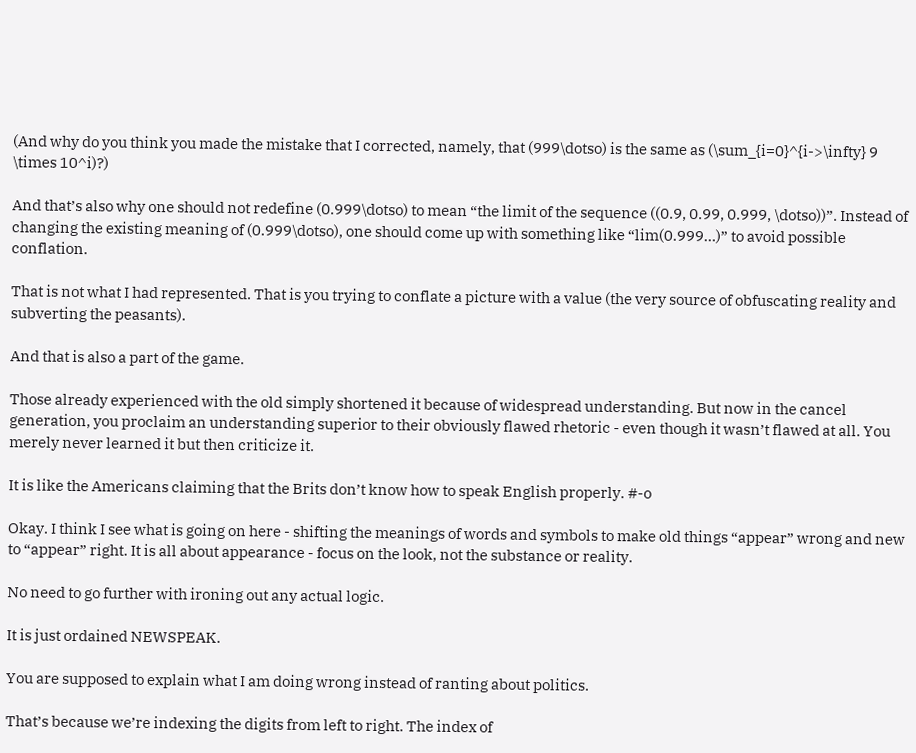(And why do you think you made the mistake that I corrected, namely, that (999\dotso) is the same as (\sum_{i=0}^{i->\infty} 9 \times 10^i)?)

And that’s also why one should not redefine (0.999\dotso) to mean “the limit of the sequence ((0.9, 0.99, 0.999, \dotso))”. Instead of changing the existing meaning of (0.999\dotso), one should come up with something like “lim(0.999…)” to avoid possible conflation.

That is not what I had represented. That is you trying to conflate a picture with a value (the very source of obfuscating reality and subverting the peasants).

And that is also a part of the game.

Those already experienced with the old simply shortened it because of widespread understanding. But now in the cancel generation, you proclaim an understanding superior to their obviously flawed rhetoric - even though it wasn’t flawed at all. You merely never learned it but then criticize it.

It is like the Americans claiming that the Brits don’t know how to speak English properly. #-o

Okay. I think I see what is going on here - shifting the meanings of words and symbols to make old things “appear” wrong and new to “appear” right. It is all about appearance - focus on the look, not the substance or reality.

No need to go further with ironing out any actual logic.

It is just ordained NEWSPEAK.

You are supposed to explain what I am doing wrong instead of ranting about politics.

That’s because we’re indexing the digits from left to right. The index of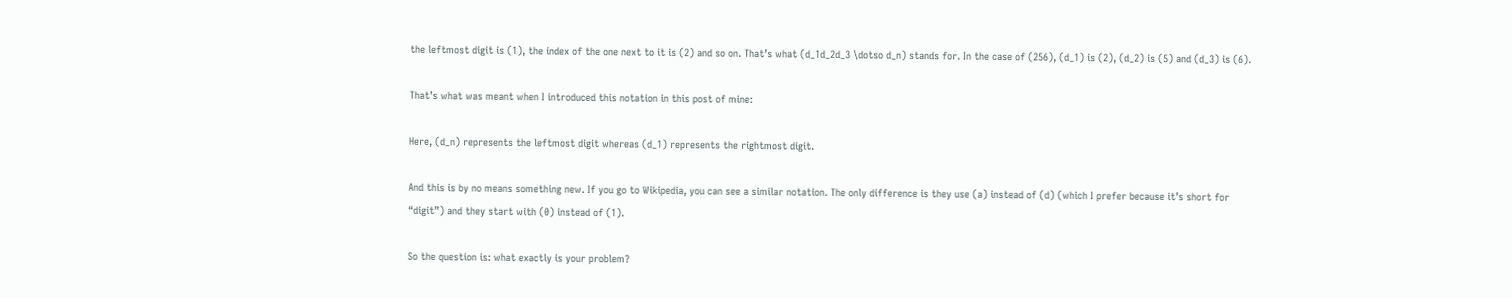the leftmost digit is (1), the index of the one next to it is (2) and so on. That’s what (d_1d_2d_3 \dotso d_n) stands for. In the case of (256), (d_1) is (2), (d_2) is (5) and (d_3) is (6).

That’s what was meant when I introduced this notation in this post of mine:

Here, (d_n) represents the leftmost digit whereas (d_1) represents the rightmost digit.

And this is by no means something new. If you go to Wikipedia, you can see a similar notation. The only difference is they use (a) instead of (d) (which I prefer because it’s short for “digit”) and they start with (0) instead of (1).

So the question is: what exactly is your problem?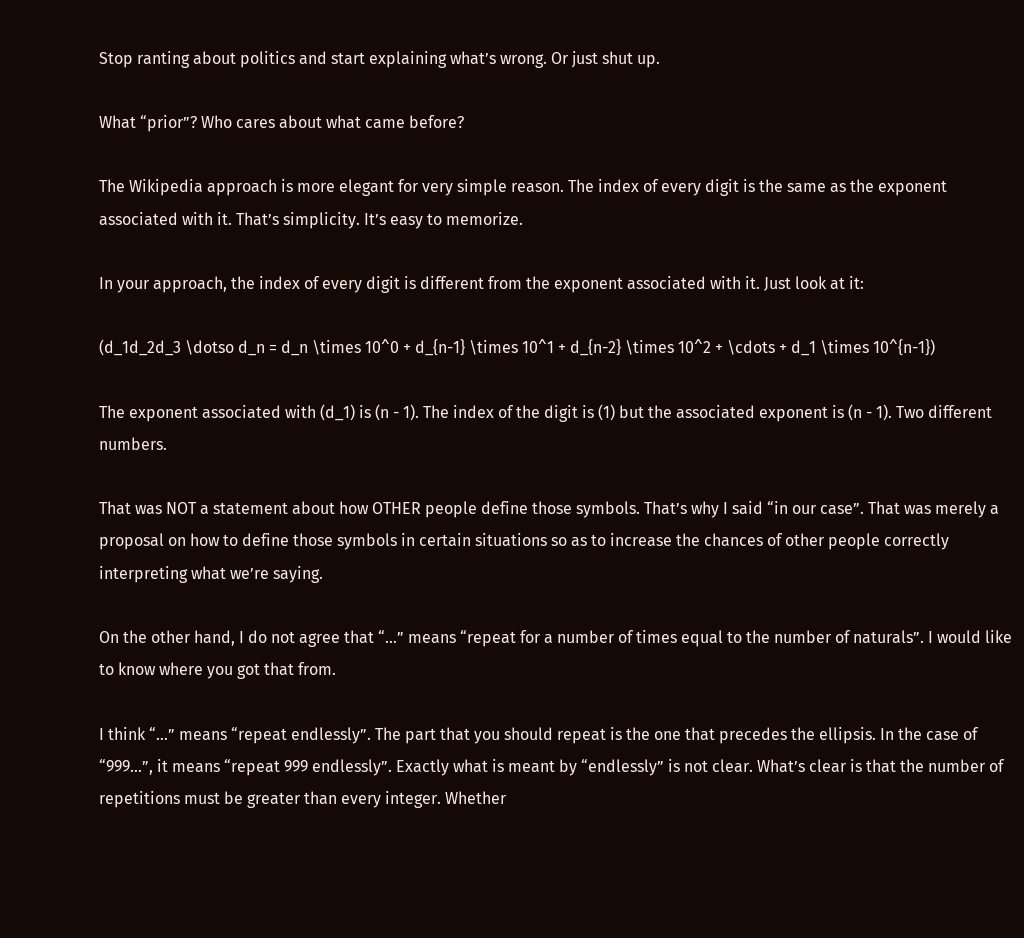Stop ranting about politics and start explaining what’s wrong. Or just shut up.

What “prior”? Who cares about what came before?

The Wikipedia approach is more elegant for very simple reason. The index of every digit is the same as the exponent associated with it. That’s simplicity. It’s easy to memorize.

In your approach, the index of every digit is different from the exponent associated with it. Just look at it:

(d_1d_2d_3 \dotso d_n = d_n \times 10^0 + d_{n-1} \times 10^1 + d_{n-2} \times 10^2 + \cdots + d_1 \times 10^{n-1})

The exponent associated with (d_1) is (n - 1). The index of the digit is (1) but the associated exponent is (n - 1). Two different numbers.

That was NOT a statement about how OTHER people define those symbols. That’s why I said “in our case”. That was merely a proposal on how to define those symbols in certain situations so as to increase the chances of other people correctly interpreting what we’re saying.

On the other hand, I do not agree that “…” means “repeat for a number of times equal to the number of naturals”. I would like to know where you got that from.

I think “…” means “repeat endlessly”. The part that you should repeat is the one that precedes the ellipsis. In the case of “999…”, it means “repeat 999 endlessly”. Exactly what is meant by “endlessly” is not clear. What’s clear is that the number of repetitions must be greater than every integer. Whether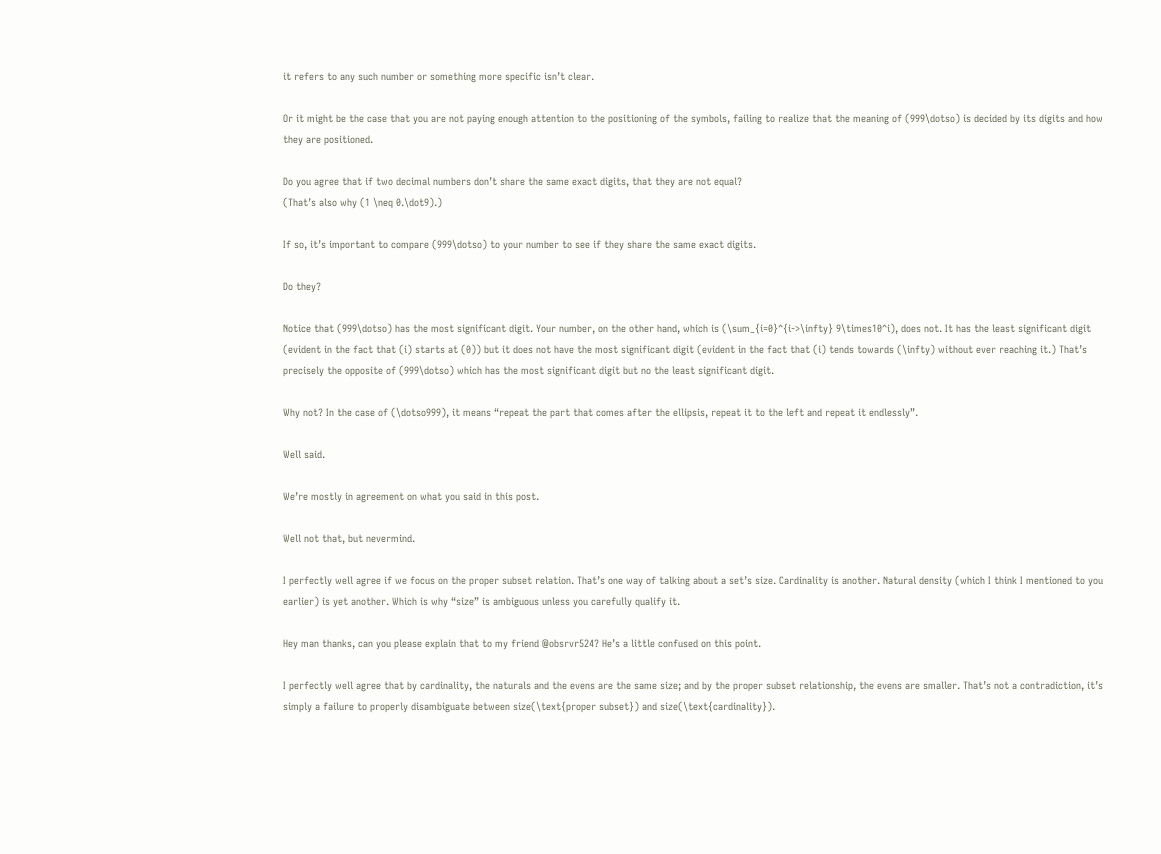it refers to any such number or something more specific isn’t clear.

Or it might be the case that you are not paying enough attention to the positioning of the symbols, failing to realize that the meaning of (999\dotso) is decided by its digits and how they are positioned.

Do you agree that if two decimal numbers don’t share the same exact digits, that they are not equal?
(That’s also why (1 \neq 0.\dot9).)

If so, it’s important to compare (999\dotso) to your number to see if they share the same exact digits.

Do they?

Notice that (999\dotso) has the most significant digit. Your number, on the other hand, which is (\sum_{i=0}^{i->\infty} 9\times10^i), does not. It has the least significant digit (evident in the fact that (i) starts at (0)) but it does not have the most significant digit (evident in the fact that (i) tends towards (\infty) without ever reaching it.) That’s precisely the opposite of (999\dotso) which has the most significant digit but no the least significant digit.

Why not? In the case of (\dotso999), it means “repeat the part that comes after the ellipsis, repeat it to the left and repeat it endlessly”.

Well said.

We’re mostly in agreement on what you said in this post.

Well not that, but nevermind.

I perfectly well agree if we focus on the proper subset relation. That’s one way of talking about a set’s size. Cardinality is another. Natural density (which I think I mentioned to you earlier) is yet another. Which is why “size” is ambiguous unless you carefully qualify it.

Hey man thanks, can you please explain that to my friend @obsrvr524? He’s a little confused on this point.

I perfectly well agree that by cardinality, the naturals and the evens are the same size; and by the proper subset relationship, the evens are smaller. That’s not a contradiction, it’s simply a failure to properly disambiguate between size(\text{proper subset}) and size(\text{cardinality}).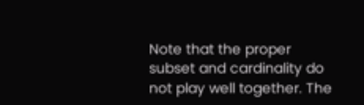Note that the proper subset and cardinality do not play well together. The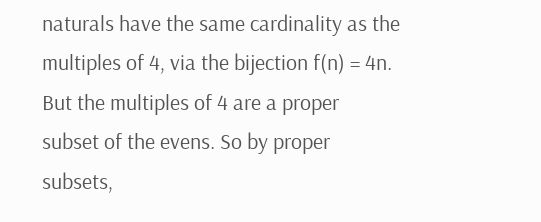naturals have the same cardinality as the multiples of 4, via the bijection f(n) = 4n. But the multiples of 4 are a proper subset of the evens. So by proper subsets,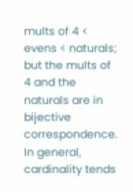mults of 4 < evens < naturals; but the mults of 4 and the naturals are in bijective correspondence. In general, cardinality tends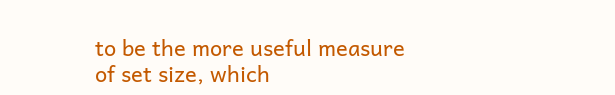to be the more useful measure of set size, which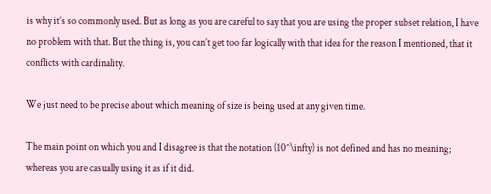is why it’s so commonly used. But as long as you are careful to say that you are using the proper subset relation, I have no problem with that. But the thing is, you can’t get too far logically with that idea for the reason I mentioned, that it conflicts with cardinality.

We just need to be precise about which meaning of size is being used at any given time.

The main point on which you and I disagree is that the notation (10^\infty) is not defined and has no meaning; whereas you are casually using it as if it did.